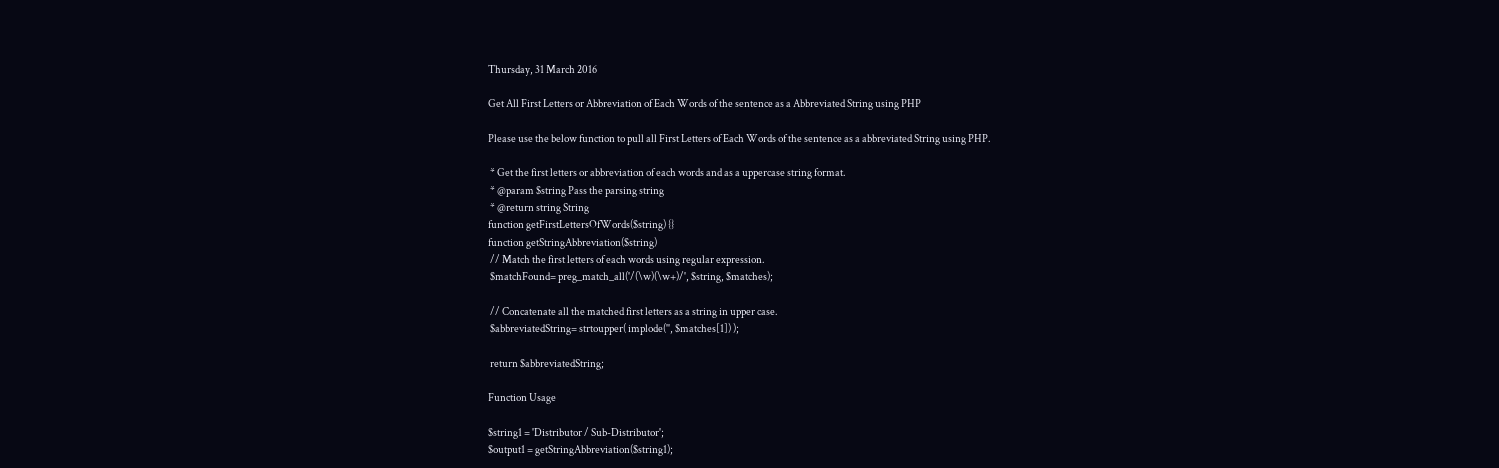Thursday, 31 March 2016

Get All First Letters or Abbreviation of Each Words of the sentence as a Abbreviated String using PHP

Please use the below function to pull all First Letters of Each Words of the sentence as a abbreviated String using PHP.

 * Get the first letters or abbreviation of each words and as a uppercase string format.
 * @param $string Pass the parsing string
 * @return string String
function getFirstLettersOfWords($string) {}
function getStringAbbreviation($string)
 // Match the first letters of each words using regular expression.
 $matchFound= preg_match_all('/(\w)(\w+)/', $string, $matches);

 // Concatenate all the matched first letters as a string in upper case.
 $abbreviatedString= strtoupper( implode('', $matches[1]) );

 return $abbreviatedString;

Function Usage

$string1 = 'Distributor / Sub-Distributor';
$output1 = getStringAbbreviation($string1);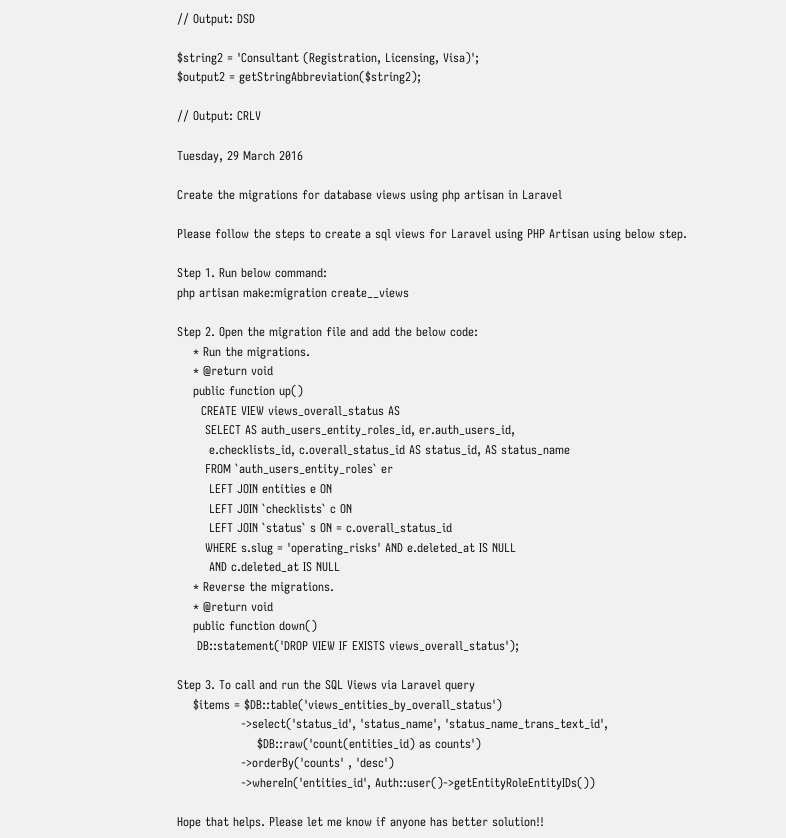// Output: DSD

$string2 = 'Consultant (Registration, Licensing, Visa)';
$output2 = getStringAbbreviation($string2);

// Output: CRLV

Tuesday, 29 March 2016

Create the migrations for database views using php artisan in Laravel

Please follow the steps to create a sql views for Laravel using PHP Artisan using below step.

Step 1. Run below command:
php artisan make:migration create__views

Step 2. Open the migration file and add the below code:
    * Run the migrations.
    * @return void
    public function up()
      CREATE VIEW views_overall_status AS
       SELECT AS auth_users_entity_roles_id, er.auth_users_id,
        e.checklists_id, c.overall_status_id AS status_id, AS status_name
       FROM `auth_users_entity_roles` er
        LEFT JOIN entities e ON
        LEFT JOIN `checklists` c ON
        LEFT JOIN `status` s ON = c.overall_status_id
       WHERE s.slug = 'operating_risks' AND e.deleted_at IS NULL
        AND c.deleted_at IS NULL
    * Reverse the migrations.
    * @return void
    public function down()
     DB::statement('DROP VIEW IF EXISTS views_overall_status');

Step 3. To call and run the SQL Views via Laravel query
    $items = $DB::table('views_entities_by_overall_status')
                ->select('status_id', 'status_name', 'status_name_trans_text_id',
                    $DB::raw('count(entities_id) as counts')
                ->orderBy('counts' , 'desc')
                ->whereIn('entities_id', Auth::user()->getEntityRoleEntityIDs())

Hope that helps. Please let me know if anyone has better solution!!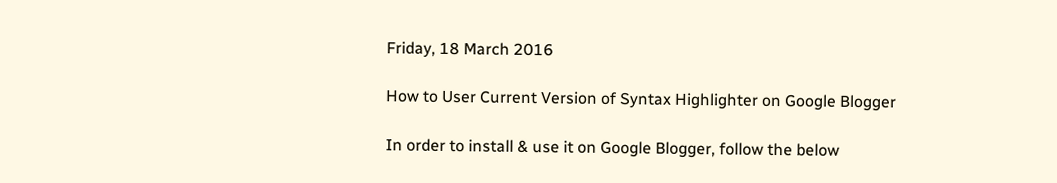Friday, 18 March 2016

How to User Current Version of Syntax Highlighter on Google Blogger

In order to install & use it on Google Blogger, follow the below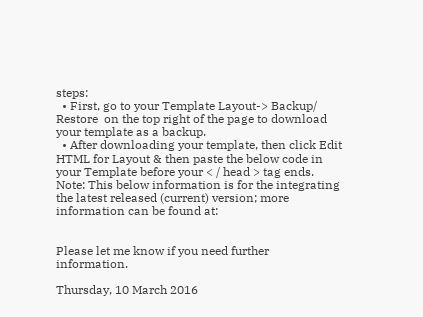steps:
  • First, go to your Template Layout-> Backup/ Restore  on the top right of the page to download your template as a backup.
  • After downloading your template, then click Edit HTML for Layout & then paste the below code in your Template before your < / head > tag ends.
Note: This below information is for the integrating the latest released (current) version; more information can be found at:


Please let me know if you need further information.

Thursday, 10 March 2016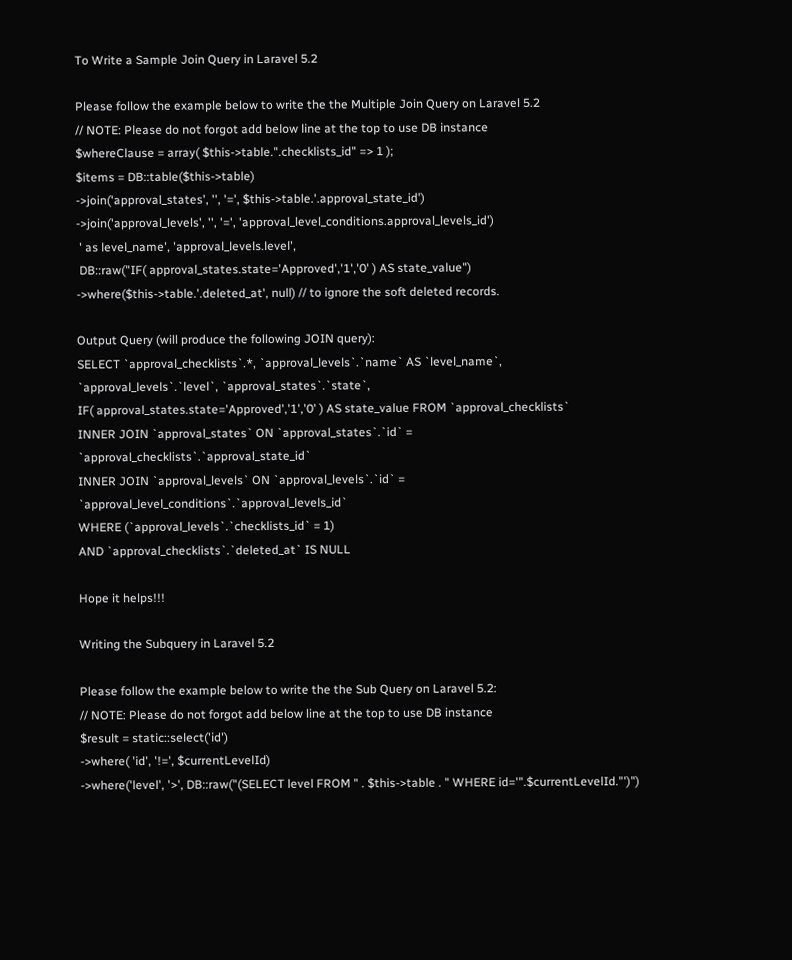To Write a Sample Join Query in Laravel 5.2

Please follow the example below to write the the Multiple Join Query on Laravel 5.2
// NOTE: Please do not forgot add below line at the top to use DB instance
$whereClause = array( $this->table.".checklists_id" => 1 );
$items = DB::table($this->table)
->join('approval_states', '', '=', $this->table.'.approval_state_id')
->join('approval_levels', '', '=', 'approval_level_conditions.approval_levels_id')
 ' as level_name', 'approval_levels.level',
 DB::raw("IF( approval_states.state='Approved','1','0' ) AS state_value")
->where($this->table.'.deleted_at', null) // to ignore the soft deleted records.

Output Query (will produce the following JOIN query):
SELECT `approval_checklists`.*, `approval_levels`.`name` AS `level_name`, `approval_levels`.`level`, `approval_states`.`state`,
IF( approval_states.state='Approved','1','0' ) AS state_value FROM `approval_checklists`
INNER JOIN `approval_states` ON `approval_states`.`id` = `approval_checklists`.`approval_state_id`
INNER JOIN `approval_levels` ON `approval_levels`.`id` = `approval_level_conditions`.`approval_levels_id`
WHERE (`approval_levels`.`checklists_id` = 1)
AND `approval_checklists`.`deleted_at` IS NULL

Hope it helps!!!

Writing the Subquery in Laravel 5.2

Please follow the example below to write the the Sub Query on Laravel 5.2:
// NOTE: Please do not forgot add below line at the top to use DB instance
$result = static::select('id')
->where( 'id', '!=', $currentLevelId)
->where('level', '>', DB::raw("(SELECT level FROM " . $this->table . " WHERE id='".$currentLevelId."')")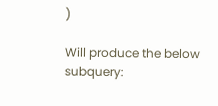)

Will produce the below subquery: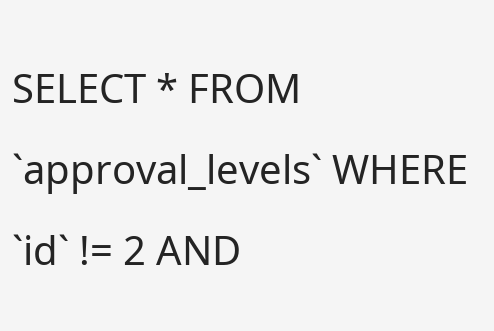SELECT * FROM `approval_levels` WHERE `id` != 2 AND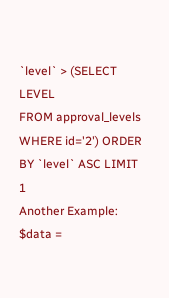`level` > (SELECT LEVEL
FROM approval_levels WHERE id='2') ORDER BY `level` ASC LIMIT 1
Another Example:
$data =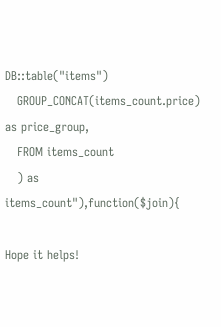DB::table("items")
   GROUP_CONCAT(items_count.price) as price_group,
   FROM items_count
   ) as items_count"),function($join){

Hope it helps!